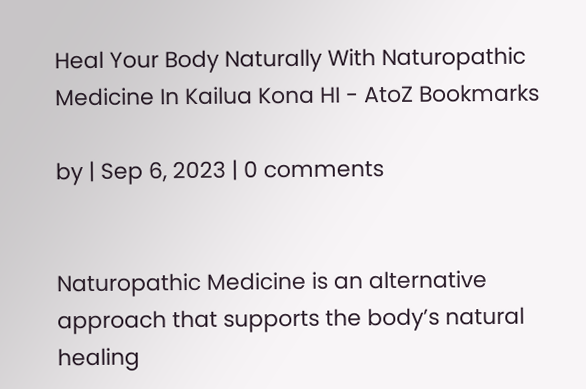Heal Your Body Naturally With Naturopathic Medicine In Kailua Kona HI - AtoZ Bookmarks

by | Sep 6, 2023 | 0 comments


Naturopathic Medicine is an alternative approach that supports the body’s natural healing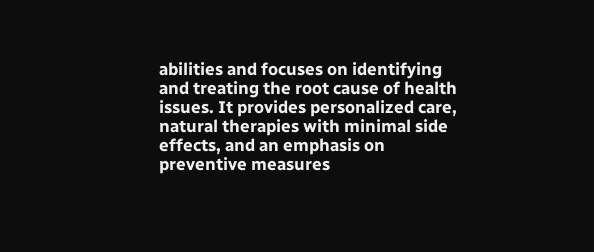abilities and focuses on identifying and treating the root cause of health issues. It provides personalized care, natural therapies with minimal side effects, and an emphasis on preventive measures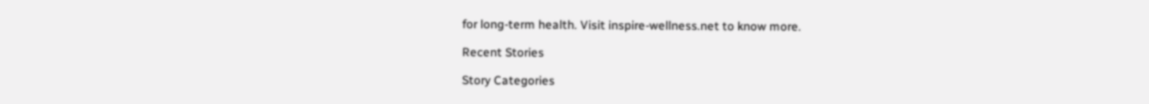for long-term health. Visit inspire-wellness.net to know more.

Recent Stories

Story Categories